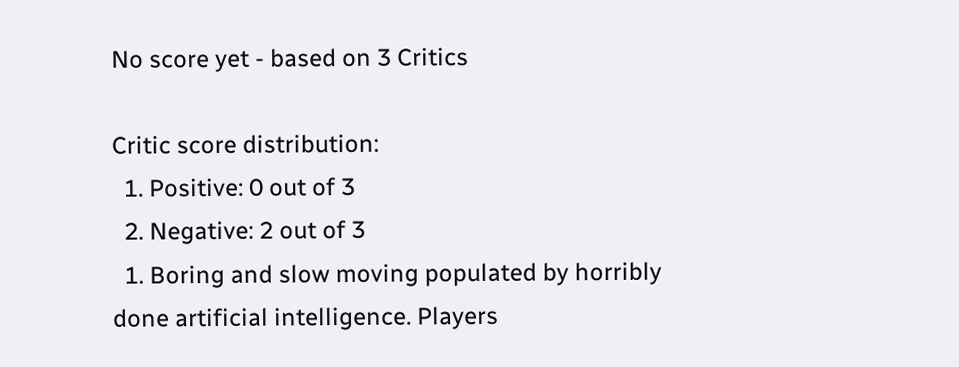No score yet - based on 3 Critics

Critic score distribution:
  1. Positive: 0 out of 3
  2. Negative: 2 out of 3
  1. Boring and slow moving populated by horribly done artificial intelligence. Players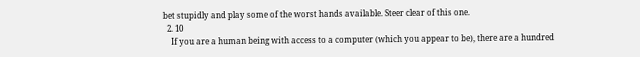bet stupidly and play some of the worst hands available. Steer clear of this one.
  2. 10
    If you are a human being with access to a computer (which you appear to be), there are a hundred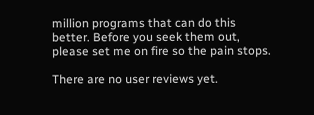million programs that can do this better. Before you seek them out, please set me on fire so the pain stops.

There are no user reviews yet.